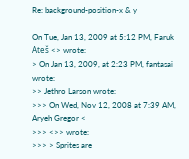Re: background-position-x & y

On Tue, Jan 13, 2009 at 5:12 PM, Faruk Ateš <> wrote:
> On Jan 13, 2009, at 2:23 PM, fantasai wrote:
>> Jethro Larson wrote:
>>> On Wed, Nov 12, 2008 at 7:39 AM, Aryeh Gregor <
>>> <>> wrote:
>>> > Sprites are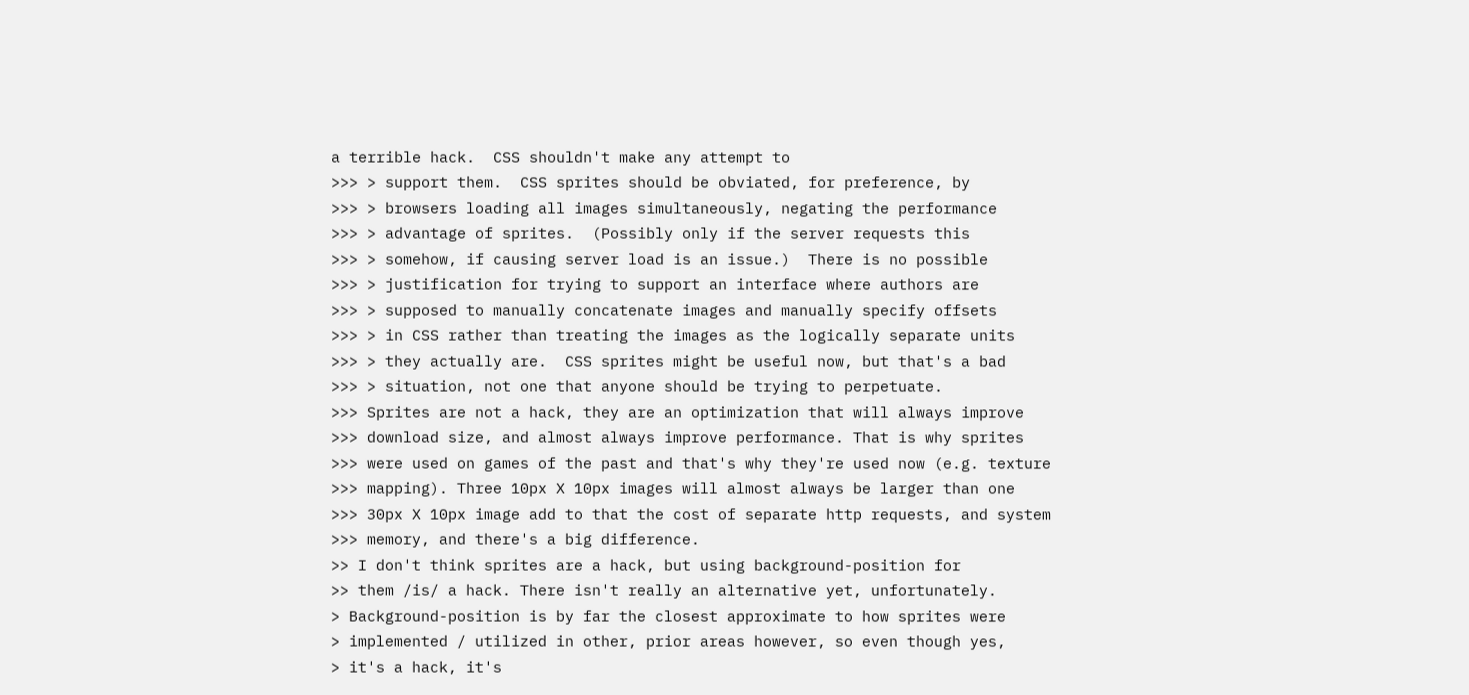a terrible hack.  CSS shouldn't make any attempt to
>>> > support them.  CSS sprites should be obviated, for preference, by
>>> > browsers loading all images simultaneously, negating the performance
>>> > advantage of sprites.  (Possibly only if the server requests this
>>> > somehow, if causing server load is an issue.)  There is no possible
>>> > justification for trying to support an interface where authors are
>>> > supposed to manually concatenate images and manually specify offsets
>>> > in CSS rather than treating the images as the logically separate units
>>> > they actually are.  CSS sprites might be useful now, but that's a bad
>>> > situation, not one that anyone should be trying to perpetuate.
>>> Sprites are not a hack, they are an optimization that will always improve
>>> download size, and almost always improve performance. That is why sprites
>>> were used on games of the past and that's why they're used now (e.g. texture
>>> mapping). Three 10px X 10px images will almost always be larger than one
>>> 30px X 10px image add to that the cost of separate http requests, and system
>>> memory, and there's a big difference.
>> I don't think sprites are a hack, but using background-position for
>> them /is/ a hack. There isn't really an alternative yet, unfortunately.
> Background-position is by far the closest approximate to how sprites were
> implemented / utilized in other, prior areas however, so even though yes,
> it's a hack, it's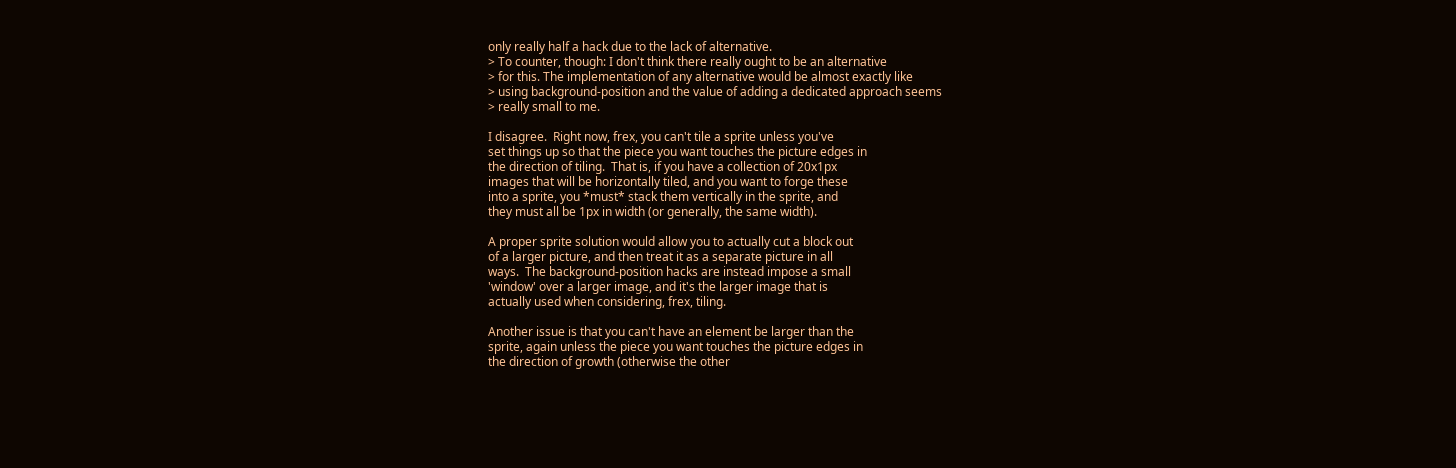only really half a hack due to the lack of alternative.
> To counter, though: I don't think there really ought to be an alternative
> for this. The implementation of any alternative would be almost exactly like
> using background-position and the value of adding a dedicated approach seems
> really small to me.

I disagree.  Right now, frex, you can't tile a sprite unless you've
set things up so that the piece you want touches the picture edges in
the direction of tiling.  That is, if you have a collection of 20x1px
images that will be horizontally tiled, and you want to forge these
into a sprite, you *must* stack them vertically in the sprite, and
they must all be 1px in width (or generally, the same width).

A proper sprite solution would allow you to actually cut a block out
of a larger picture, and then treat it as a separate picture in all
ways.  The background-position hacks are instead impose a small
'window' over a larger image, and it's the larger image that is
actually used when considering, frex, tiling.

Another issue is that you can't have an element be larger than the
sprite, again unless the piece you want touches the picture edges in
the direction of growth (otherwise the other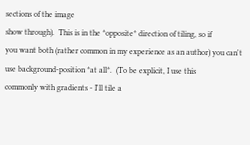sections of the image
show through).  This is in the *opposite* direction of tiling, so if
you want both (rather common in my experience as an author) you can't
use background-position *at all*.  (To be explicit, I use this
commonly with gradients - I'll tile a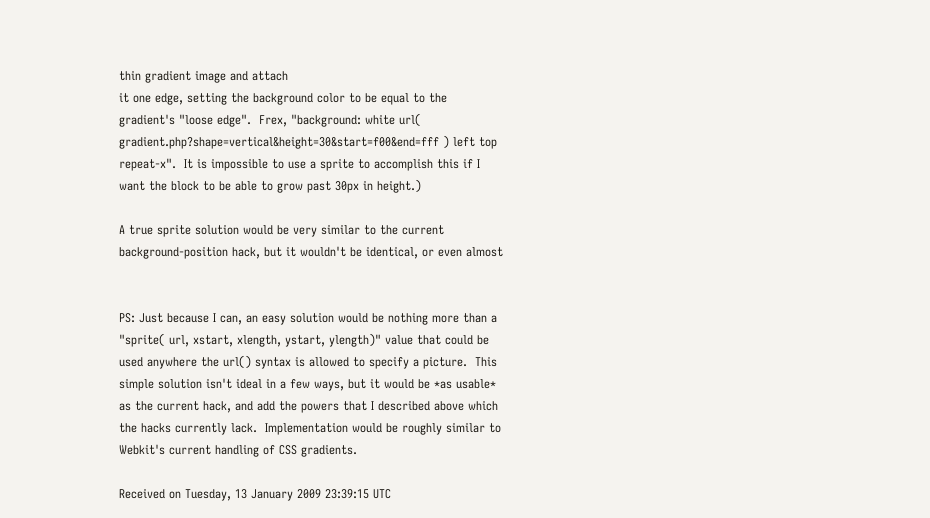thin gradient image and attach
it one edge, setting the background color to be equal to the
gradient's "loose edge".  Frex, "background: white url(
gradient.php?shape=vertical&height=30&start=f00&end=fff ) left top
repeat-x".  It is impossible to use a sprite to accomplish this if I
want the block to be able to grow past 30px in height.)

A true sprite solution would be very similar to the current
background-position hack, but it wouldn't be identical, or even almost


PS: Just because I can, an easy solution would be nothing more than a
"sprite( url, xstart, xlength, ystart, ylength)" value that could be
used anywhere the url() syntax is allowed to specify a picture.  This
simple solution isn't ideal in a few ways, but it would be *as usable*
as the current hack, and add the powers that I described above which
the hacks currently lack.  Implementation would be roughly similar to
Webkit's current handling of CSS gradients.

Received on Tuesday, 13 January 2009 23:39:15 UTC